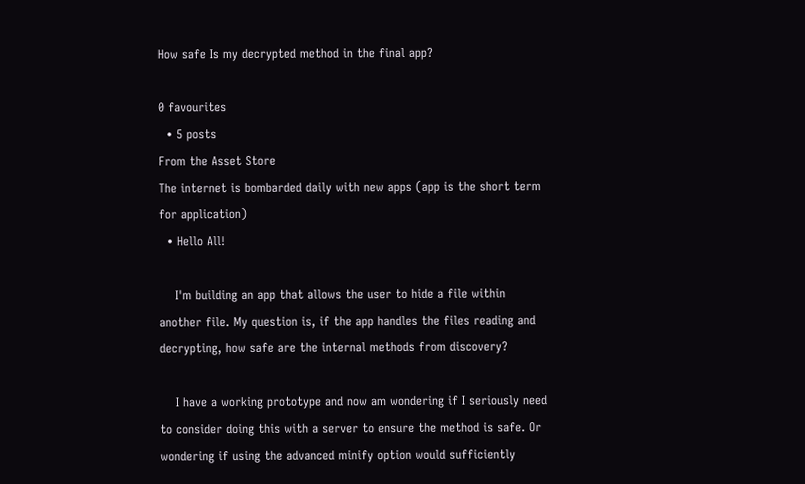How safe Is my decrypted method in the final app?

0 favourites
  • 5 posts
From the Asset Store
The internet is bombarded daily with new apps (app is the short term for application)
  • Hello All!

    I'm building an app that allows the user to hide a file within another file. My question is, if the app handles the files reading and decrypting, how safe are the internal methods from discovery?

    I have a working prototype and now am wondering if I seriously need to consider doing this with a server to ensure the method is safe. Or wondering if using the advanced minify option would sufficiently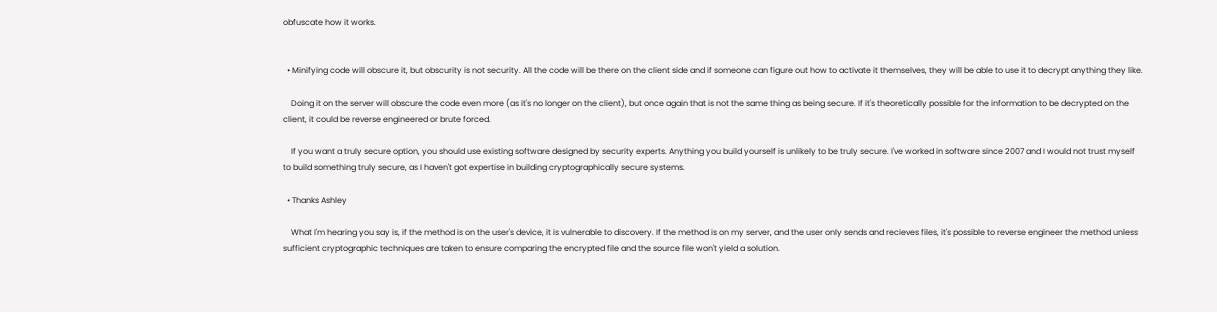obfuscate how it works.


  • Minifying code will obscure it, but obscurity is not security. All the code will be there on the client side and if someone can figure out how to activate it themselves, they will be able to use it to decrypt anything they like.

    Doing it on the server will obscure the code even more (as it's no longer on the client), but once again that is not the same thing as being secure. If it's theoretically possible for the information to be decrypted on the client, it could be reverse engineered or brute forced.

    If you want a truly secure option, you should use existing software designed by security experts. Anything you build yourself is unlikely to be truly secure. I've worked in software since 2007 and I would not trust myself to build something truly secure, as I haven't got expertise in building cryptographically secure systems.

  • Thanks Ashley

    What I'm hearing you say is, if the method is on the user's device, it is vulnerable to discovery. If the method is on my server, and the user only sends and recieves files, it's possible to reverse engineer the method unless sufficient cryptographic techniques are taken to ensure comparing the encrypted file and the source file won't yield a solution.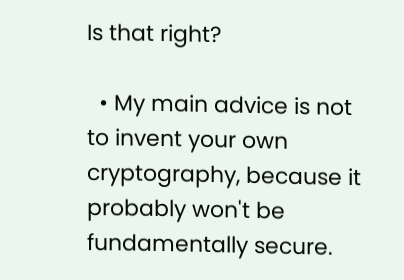Is that right?

  • My main advice is not to invent your own cryptography, because it probably won't be fundamentally secure.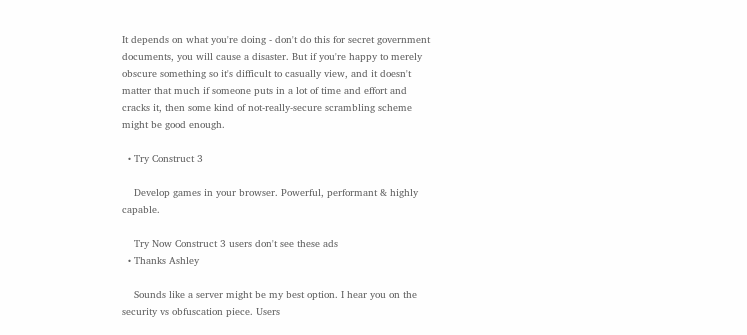It depends on what you're doing - don't do this for secret government documents, you will cause a disaster. But if you're happy to merely obscure something so it's difficult to casually view, and it doesn't matter that much if someone puts in a lot of time and effort and cracks it, then some kind of not-really-secure scrambling scheme might be good enough.

  • Try Construct 3

    Develop games in your browser. Powerful, performant & highly capable.

    Try Now Construct 3 users don't see these ads
  • Thanks Ashley

    Sounds like a server might be my best option. I hear you on the security vs obfuscation piece. Users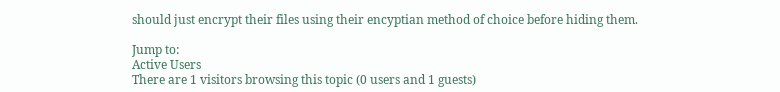should just encrypt their files using their encyptian method of choice before hiding them.

Jump to:
Active Users
There are 1 visitors browsing this topic (0 users and 1 guests)